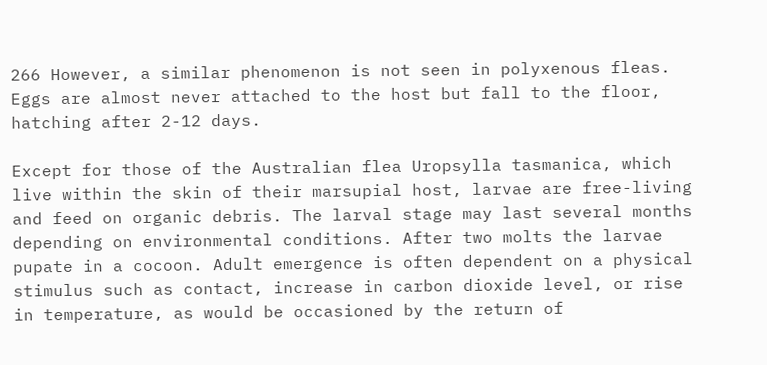266 However, a similar phenomenon is not seen in polyxenous fleas. Eggs are almost never attached to the host but fall to the floor, hatching after 2-12 days.

Except for those of the Australian flea Uropsylla tasmanica, which live within the skin of their marsupial host, larvae are free-living and feed on organic debris. The larval stage may last several months depending on environmental conditions. After two molts the larvae pupate in a cocoon. Adult emergence is often dependent on a physical stimulus such as contact, increase in carbon dioxide level, or rise in temperature, as would be occasioned by the return of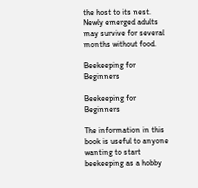the host to its nest. Newly emerged adults may survive for several months without food.

Beekeeping for Beginners

Beekeeping for Beginners

The information in this book is useful to anyone wanting to start beekeeping as a hobby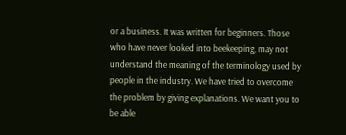or a business. It was written for beginners. Those who have never looked into beekeeping, may not understand the meaning of the terminology used by people in the industry. We have tried to overcome the problem by giving explanations. We want you to be able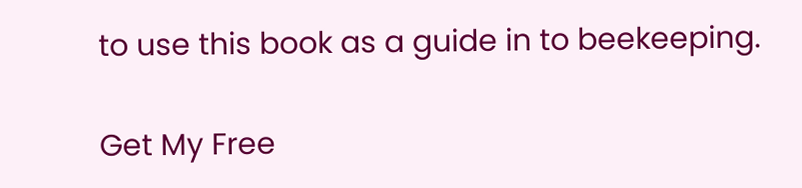to use this book as a guide in to beekeeping.

Get My Free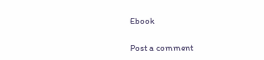Ebook

Post a comment